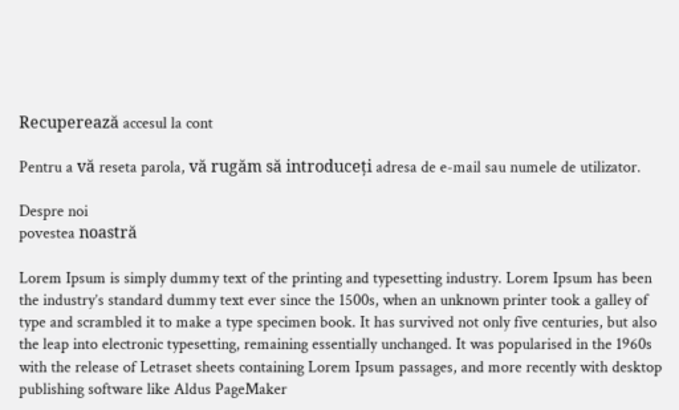Recuperează accesul la cont

Pentru a vă reseta parola, vă rugăm să introduceți adresa de e-mail sau numele de utilizator.

Despre noi
povestea noastră

Lorem Ipsum is simply dummy text of the printing and typesetting industry. Lorem Ipsum has been the industry’s standard dummy text ever since the 1500s, when an unknown printer took a galley of type and scrambled it to make a type specimen book. It has survived not only five centuries, but also the leap into electronic typesetting, remaining essentially unchanged. It was popularised in the 1960s with the release of Letraset sheets containing Lorem Ipsum passages, and more recently with desktop publishing software like Aldus PageMaker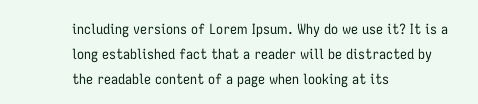including versions of Lorem Ipsum. Why do we use it? It is a long established fact that a reader will be distracted by the readable content of a page when looking at its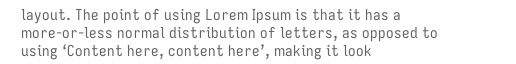layout. The point of using Lorem Ipsum is that it has a more-or-less normal distribution of letters, as opposed to using ‘Content here, content here’, making it look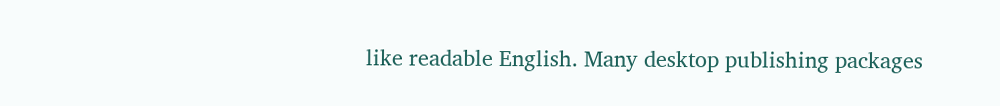like readable English. Many desktop publishing packages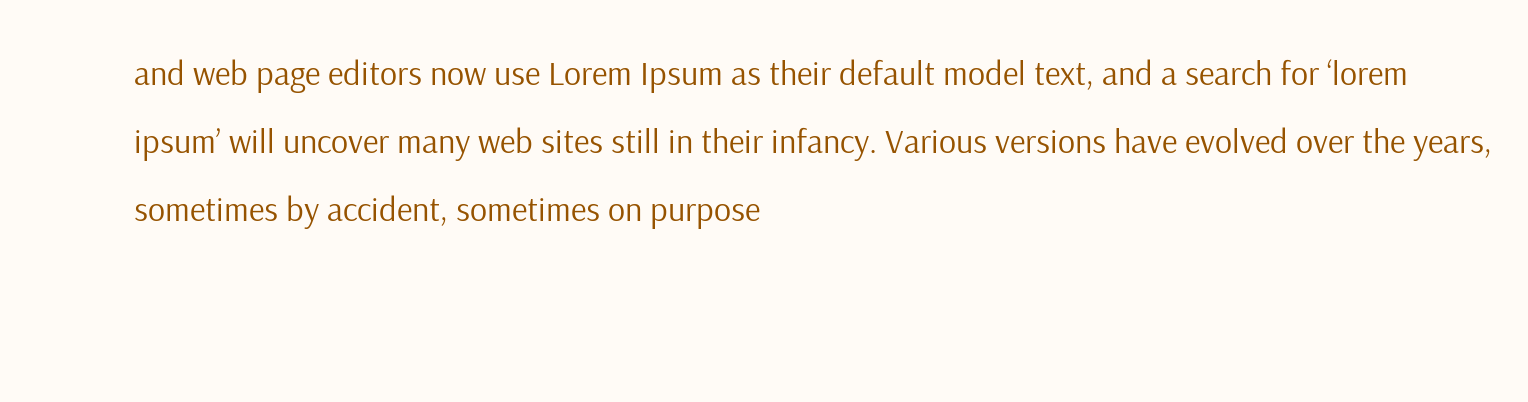and web page editors now use Lorem Ipsum as their default model text, and a search for ‘lorem ipsum’ will uncover many web sites still in their infancy. Various versions have evolved over the years, sometimes by accident, sometimes on purpose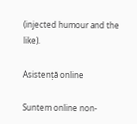(injected humour and the like).

Asistență online

Suntem online non-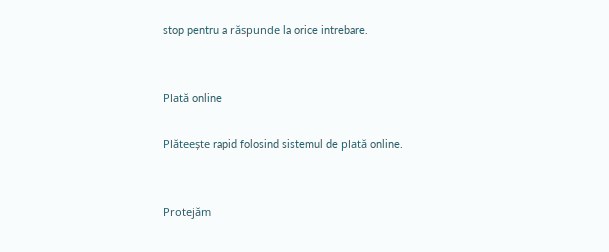stop pentru a răspunde la orice intrebare.


Plată online

Plăteește rapid folosind sistemul de plată online.


Protejăm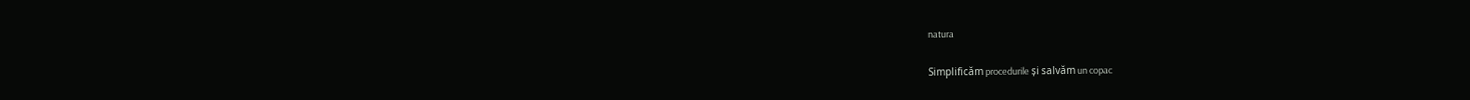natura

Simplificăm procedurile și salvăm un copac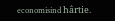economisind hârtie.